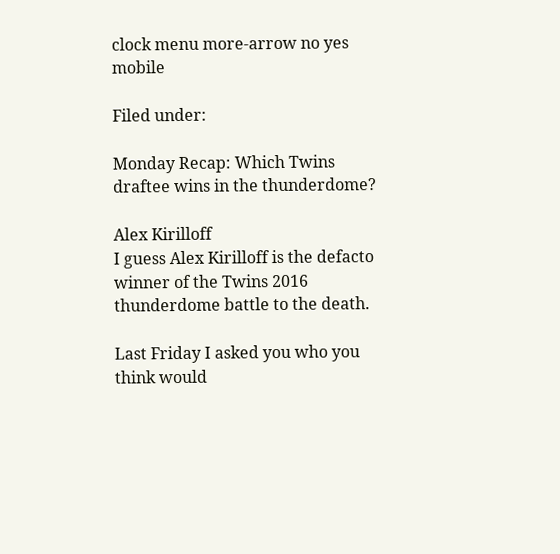clock menu more-arrow no yes mobile

Filed under:

Monday Recap: Which Twins draftee wins in the thunderdome?

Alex Kirilloff
I guess Alex Kirilloff is the defacto winner of the Twins 2016 thunderdome battle to the death.

Last Friday I asked you who you think would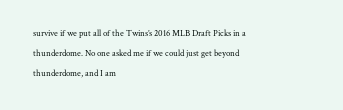survive if we put all of the Twins’s 2016 MLB Draft Picks in a thunderdome. No one asked me if we could just get beyond thunderdome, and I am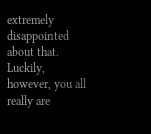extremely disappointed about that. Luckily, however, you all really are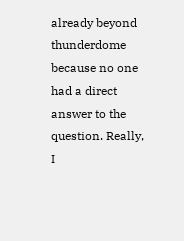already beyond thunderdome because no one had a direct answer to the question. Really, I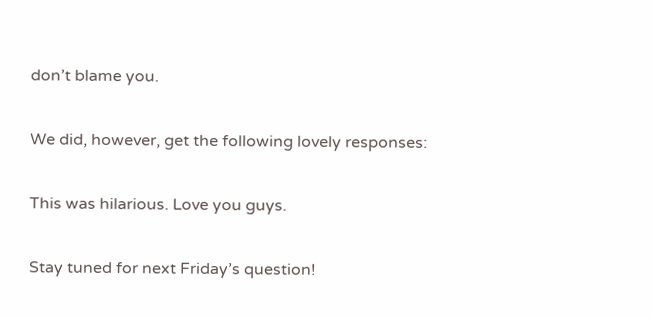don’t blame you.

We did, however, get the following lovely responses:

This was hilarious. Love you guys.

Stay tuned for next Friday’s question!